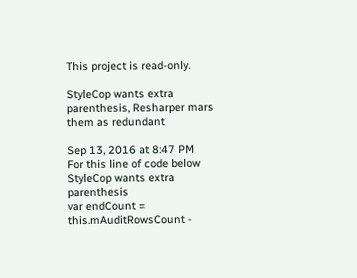This project is read-only.

StyleCop wants extra parenthesis, Resharper mars them as redundant

Sep 13, 2016 at 8:47 PM
For this line of code below StyleCop wants extra parenthesis
var endCount = this.mAuditRowsCount -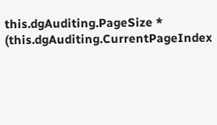this.dgAuditing.PageSize * (this.dgAuditing.CurrentPageIndex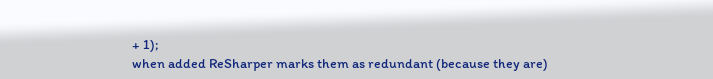+ 1);
when added ReSharper marks them as redundant (because they are)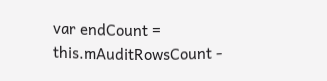var endCount = this.mAuditRowsCount -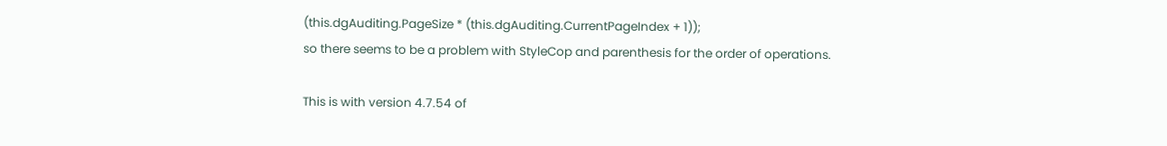(this.dgAuditing.PageSize * (this.dgAuditing.CurrentPageIndex + 1));
so there seems to be a problem with StyleCop and parenthesis for the order of operations.

This is with version 4.7.54 of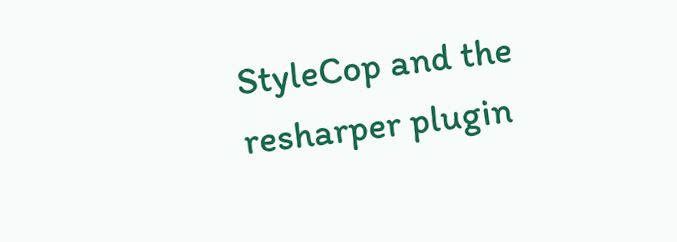StyleCop and the resharper plugin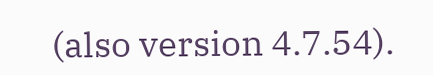(also version 4.7.54).